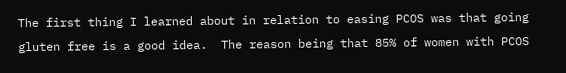The first thing I learned about in relation to easing PCOS was that going gluten free is a good idea.  The reason being that 85% of women with PCOS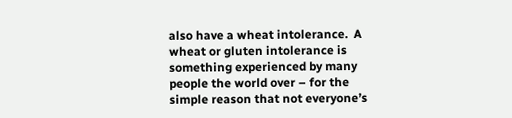also have a wheat intolerance.  A wheat or gluten intolerance is something experienced by many people the world over – for the simple reason that not everyone’s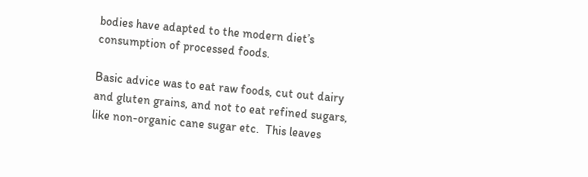bodies have adapted to the modern diet’s consumption of processed foods.

Basic advice was to eat raw foods, cut out dairy and gluten grains, and not to eat refined sugars, like non-organic cane sugar etc.  This leaves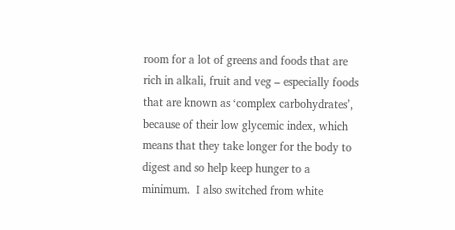room for a lot of greens and foods that are rich in alkali, fruit and veg – especially foods that are known as ‘complex carbohydrates’, because of their low glycemic index, which means that they take longer for the body to digest and so help keep hunger to a minimum.  I also switched from white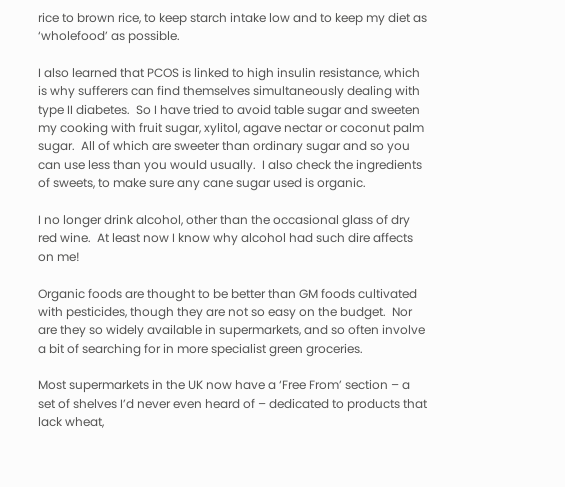rice to brown rice, to keep starch intake low and to keep my diet as ‘wholefood’ as possible.

I also learned that PCOS is linked to high insulin resistance, which is why sufferers can find themselves simultaneously dealing with type II diabetes.  So I have tried to avoid table sugar and sweeten my cooking with fruit sugar, xylitol, agave nectar or coconut palm sugar.  All of which are sweeter than ordinary sugar and so you can use less than you would usually.  I also check the ingredients of sweets, to make sure any cane sugar used is organic.

I no longer drink alcohol, other than the occasional glass of dry red wine.  At least now I know why alcohol had such dire affects on me!

Organic foods are thought to be better than GM foods cultivated with pesticides, though they are not so easy on the budget.  Nor are they so widely available in supermarkets, and so often involve a bit of searching for in more specialist green groceries.

Most supermarkets in the UK now have a ‘Free From’ section – a set of shelves I’d never even heard of – dedicated to products that lack wheat,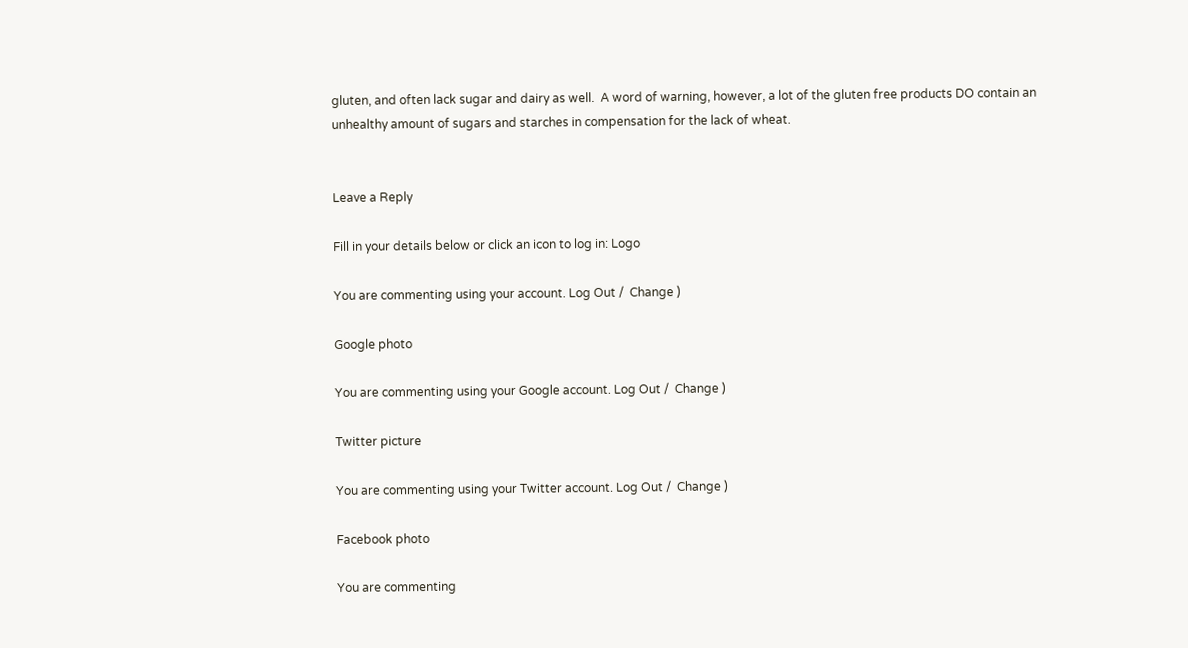gluten, and often lack sugar and dairy as well.  A word of warning, however, a lot of the gluten free products DO contain an unhealthy amount of sugars and starches in compensation for the lack of wheat.


Leave a Reply

Fill in your details below or click an icon to log in: Logo

You are commenting using your account. Log Out /  Change )

Google photo

You are commenting using your Google account. Log Out /  Change )

Twitter picture

You are commenting using your Twitter account. Log Out /  Change )

Facebook photo

You are commenting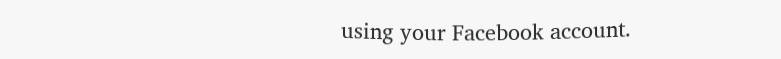using your Facebook account.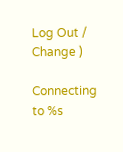Log Out /  Change )

Connecting to %s